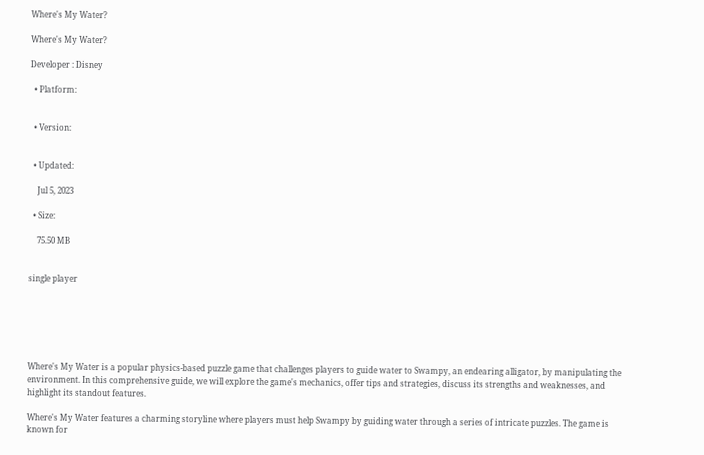Where's My Water?

Where's My Water?

Developer : Disney

  • Platform:


  • Version:


  • Updated:

    Jul 5, 2023

  • Size:

    75.50 MB


single player






Where's My Water is a popular physics-based puzzle game that challenges players to guide water to Swampy, an endearing alligator, by manipulating the environment. In this comprehensive guide, we will explore the game's mechanics, offer tips and strategies, discuss its strengths and weaknesses, and highlight its standout features.

Where's My Water features a charming storyline where players must help Swampy by guiding water through a series of intricate puzzles. The game is known for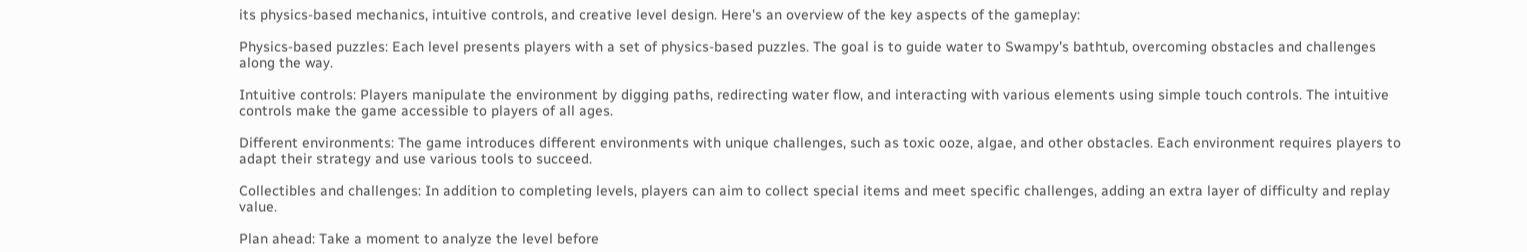its physics-based mechanics, intuitive controls, and creative level design. Here's an overview of the key aspects of the gameplay:

Physics-based puzzles: Each level presents players with a set of physics-based puzzles. The goal is to guide water to Swampy's bathtub, overcoming obstacles and challenges along the way.

Intuitive controls: Players manipulate the environment by digging paths, redirecting water flow, and interacting with various elements using simple touch controls. The intuitive controls make the game accessible to players of all ages.

Different environments: The game introduces different environments with unique challenges, such as toxic ooze, algae, and other obstacles. Each environment requires players to adapt their strategy and use various tools to succeed.

Collectibles and challenges: In addition to completing levels, players can aim to collect special items and meet specific challenges, adding an extra layer of difficulty and replay value.

Plan ahead: Take a moment to analyze the level before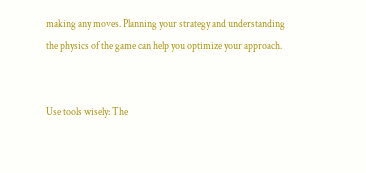making any moves. Planning your strategy and understanding the physics of the game can help you optimize your approach.


Use tools wisely: The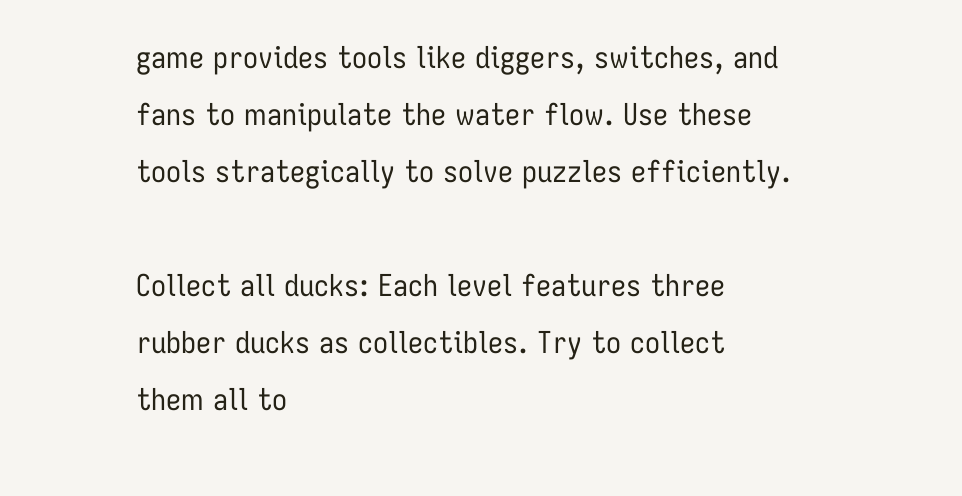game provides tools like diggers, switches, and fans to manipulate the water flow. Use these tools strategically to solve puzzles efficiently.

Collect all ducks: Each level features three rubber ducks as collectibles. Try to collect them all to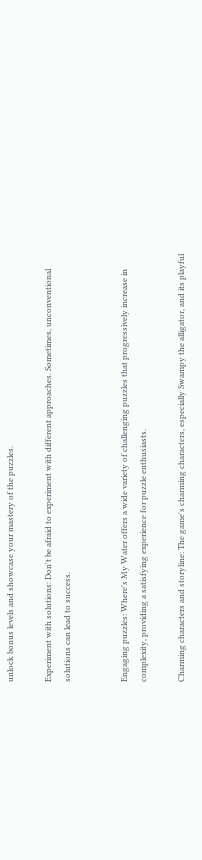unlock bonus levels and showcase your mastery of the puzzles.

Experiment with solutions: Don't be afraid to experiment with different approaches. Sometimes, unconventional solutions can lead to success.


Engaging puzzles: Where's My Water offers a wide variety of challenging puzzles that progressively increase in complexity, providing a satisfying experience for puzzle enthusiasts.

Charming characters and storyline: The game's charming characters, especially Swampy the alligator, and its playful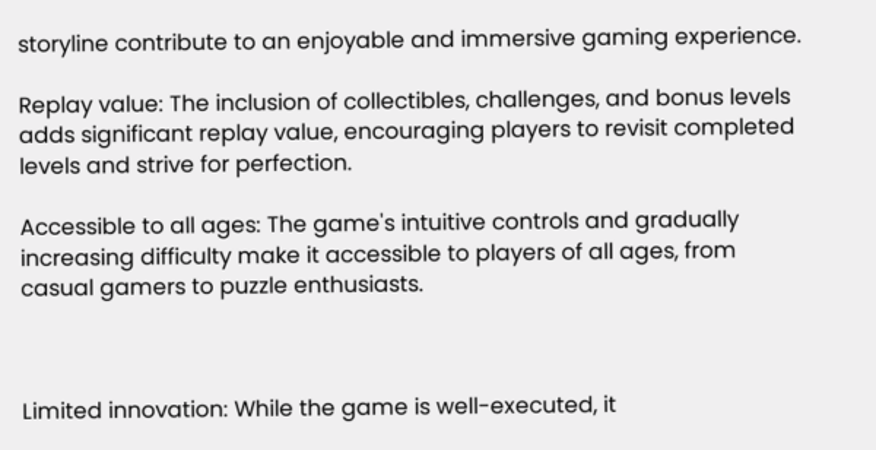storyline contribute to an enjoyable and immersive gaming experience.

Replay value: The inclusion of collectibles, challenges, and bonus levels adds significant replay value, encouraging players to revisit completed levels and strive for perfection.

Accessible to all ages: The game's intuitive controls and gradually increasing difficulty make it accessible to players of all ages, from casual gamers to puzzle enthusiasts.



Limited innovation: While the game is well-executed, it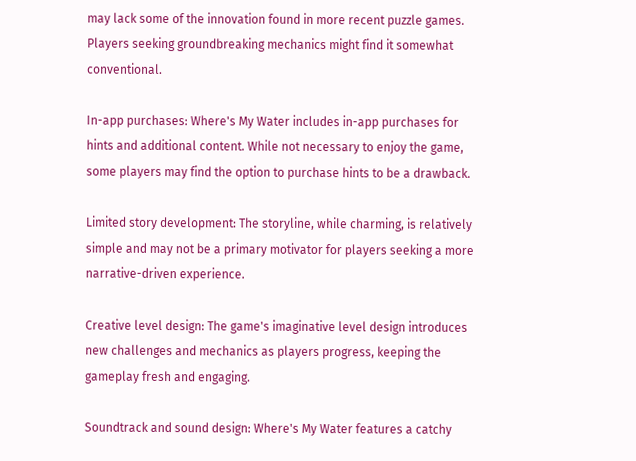may lack some of the innovation found in more recent puzzle games. Players seeking groundbreaking mechanics might find it somewhat conventional.

In-app purchases: Where's My Water includes in-app purchases for hints and additional content. While not necessary to enjoy the game, some players may find the option to purchase hints to be a drawback.

Limited story development: The storyline, while charming, is relatively simple and may not be a primary motivator for players seeking a more narrative-driven experience.

Creative level design: The game's imaginative level design introduces new challenges and mechanics as players progress, keeping the gameplay fresh and engaging.

Soundtrack and sound design: Where's My Water features a catchy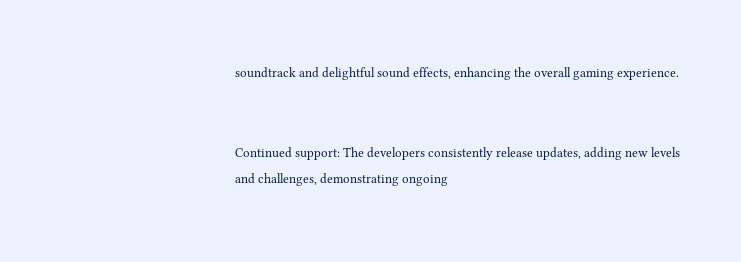soundtrack and delightful sound effects, enhancing the overall gaming experience.


Continued support: The developers consistently release updates, adding new levels and challenges, demonstrating ongoing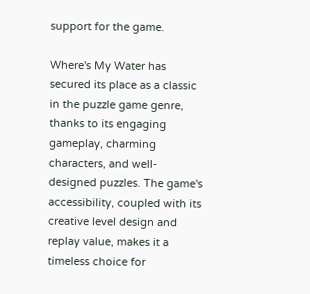support for the game.

Where's My Water has secured its place as a classic in the puzzle game genre, thanks to its engaging gameplay, charming characters, and well-designed puzzles. The game's accessibility, coupled with its creative level design and replay value, makes it a timeless choice for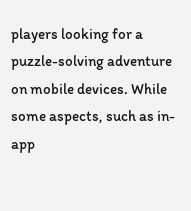players looking for a puzzle-solving adventure on mobile devices. While some aspects, such as in-app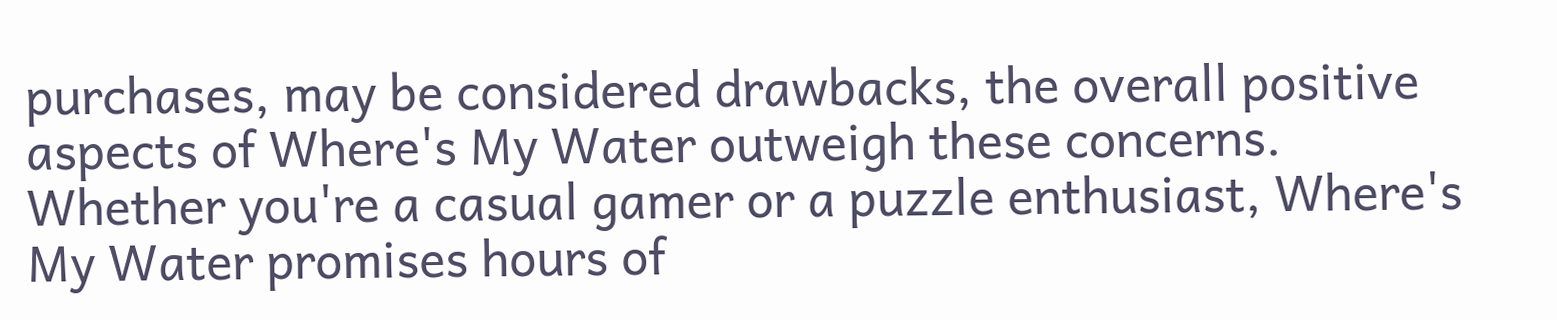purchases, may be considered drawbacks, the overall positive aspects of Where's My Water outweigh these concerns. Whether you're a casual gamer or a puzzle enthusiast, Where's My Water promises hours of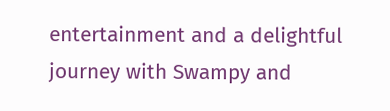entertainment and a delightful journey with Swampy and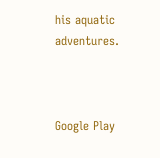his aquatic adventures.



Google Play